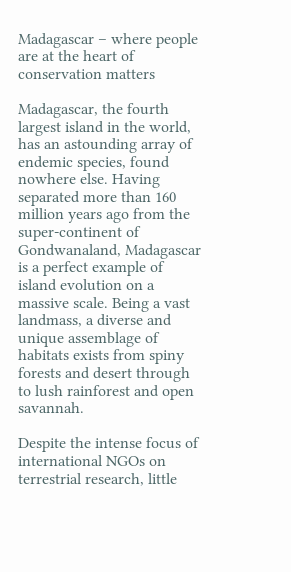Madagascar – where people are at the heart of conservation matters

Madagascar, the fourth largest island in the world, has an astounding array of endemic species, found nowhere else. Having separated more than 160 million years ago from the super-continent of Gondwanaland, Madagascar is a perfect example of island evolution on a massive scale. Being a vast landmass, a diverse and unique assemblage of habitats exists from spiny forests and desert through to lush rainforest and open savannah.

Despite the intense focus of international NGOs on terrestrial research, little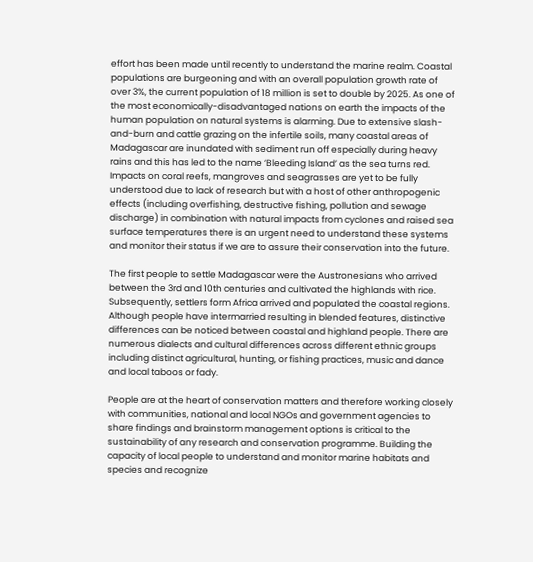effort has been made until recently to understand the marine realm. Coastal populations are burgeoning and with an overall population growth rate of over 3%, the current population of 18 million is set to double by 2025. As one of the most economically-disadvantaged nations on earth the impacts of the human population on natural systems is alarming. Due to extensive slash-and-burn and cattle grazing on the infertile soils, many coastal areas of Madagascar are inundated with sediment run off especially during heavy rains and this has led to the name ‘Bleeding Island’ as the sea turns red. Impacts on coral reefs, mangroves and seagrasses are yet to be fully understood due to lack of research but with a host of other anthropogenic effects (including overfishing, destructive fishing, pollution and sewage discharge) in combination with natural impacts from cyclones and raised sea surface temperatures there is an urgent need to understand these systems and monitor their status if we are to assure their conservation into the future.

The first people to settle Madagascar were the Austronesians who arrived between the 3rd and 10th centuries and cultivated the highlands with rice. Subsequently, settlers form Africa arrived and populated the coastal regions. Although people have intermarried resulting in blended features, distinctive differences can be noticed between coastal and highland people. There are numerous dialects and cultural differences across different ethnic groups including distinct agricultural, hunting, or fishing practices, music and dance and local taboos or fady.

People are at the heart of conservation matters and therefore working closely with communities, national and local NGOs and government agencies to share findings and brainstorm management options is critical to the sustainability of any research and conservation programme. Building the capacity of local people to understand and monitor marine habitats and species and recognize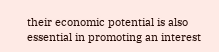their economic potential is also essential in promoting an interest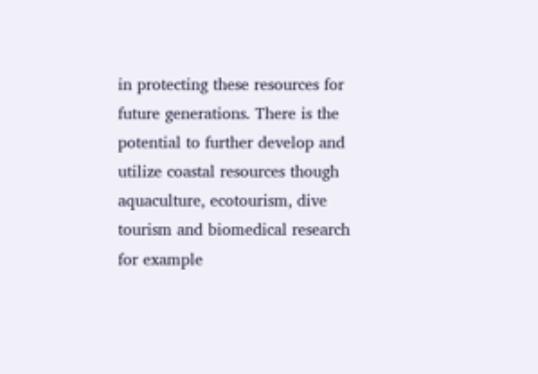in protecting these resources for future generations. There is the potential to further develop and utilize coastal resources though aquaculture, ecotourism, dive tourism and biomedical research for example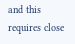and this requires close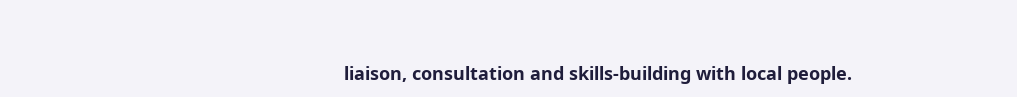liaison, consultation and skills-building with local people.